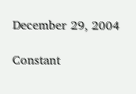December 29, 2004

Constant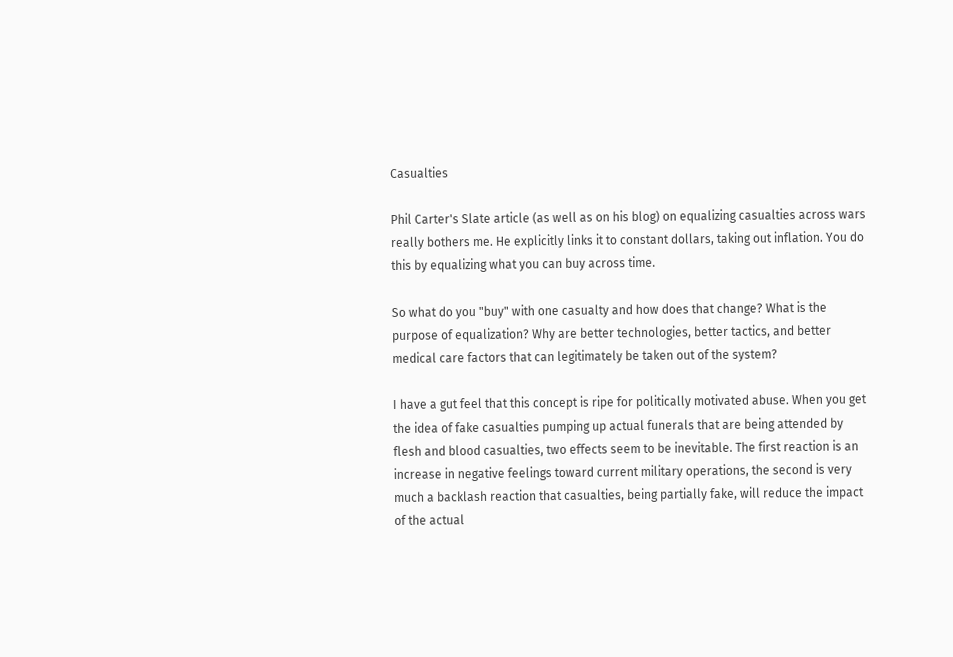Casualties

Phil Carter's Slate article (as well as on his blog) on equalizing casualties across wars really bothers me. He explicitly links it to constant dollars, taking out inflation. You do this by equalizing what you can buy across time.

So what do you "buy" with one casualty and how does that change? What is the purpose of equalization? Why are better technologies, better tactics, and better medical care factors that can legitimately be taken out of the system?

I have a gut feel that this concept is ripe for politically motivated abuse. When you get the idea of fake casualties pumping up actual funerals that are being attended by flesh and blood casualties, two effects seem to be inevitable. The first reaction is an increase in negative feelings toward current military operations, the second is very much a backlash reaction that casualties, being partially fake, will reduce the impact of the actual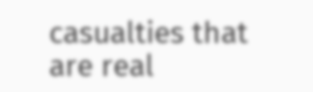casualties that are real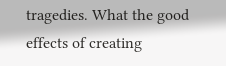tragedies. What the good effects of creating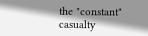the "constant" casualty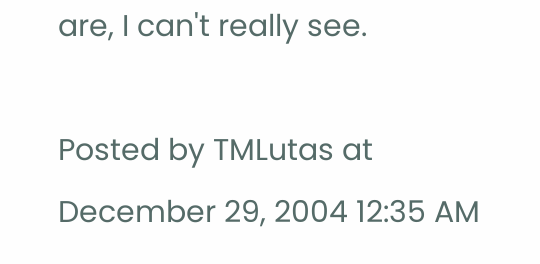are, I can't really see.

Posted by TMLutas at December 29, 2004 12:35 AM